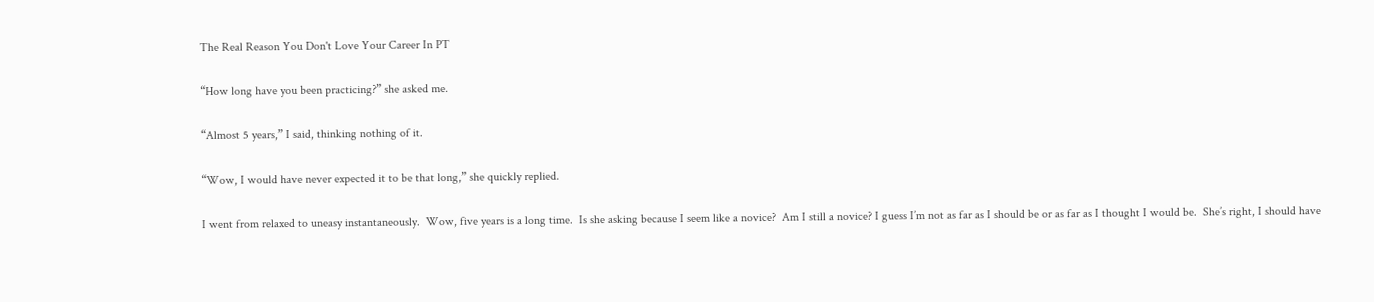The Real Reason You Don't Love Your Career In PT

“How long have you been practicing?” she asked me.

“Almost 5 years,” I said, thinking nothing of it.

“Wow, I would have never expected it to be that long,” she quickly replied.

I went from relaxed to uneasy instantaneously.  Wow, five years is a long time.  Is she asking because I seem like a novice?  Am I still a novice? I guess I’m not as far as I should be or as far as I thought I would be.  She’s right, I should have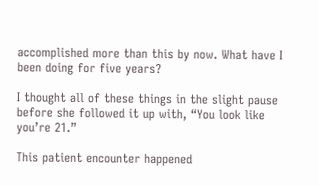accomplished more than this by now. What have I been doing for five years?

I thought all of these things in the slight pause before she followed it up with, “You look like you’re 21.”

This patient encounter happened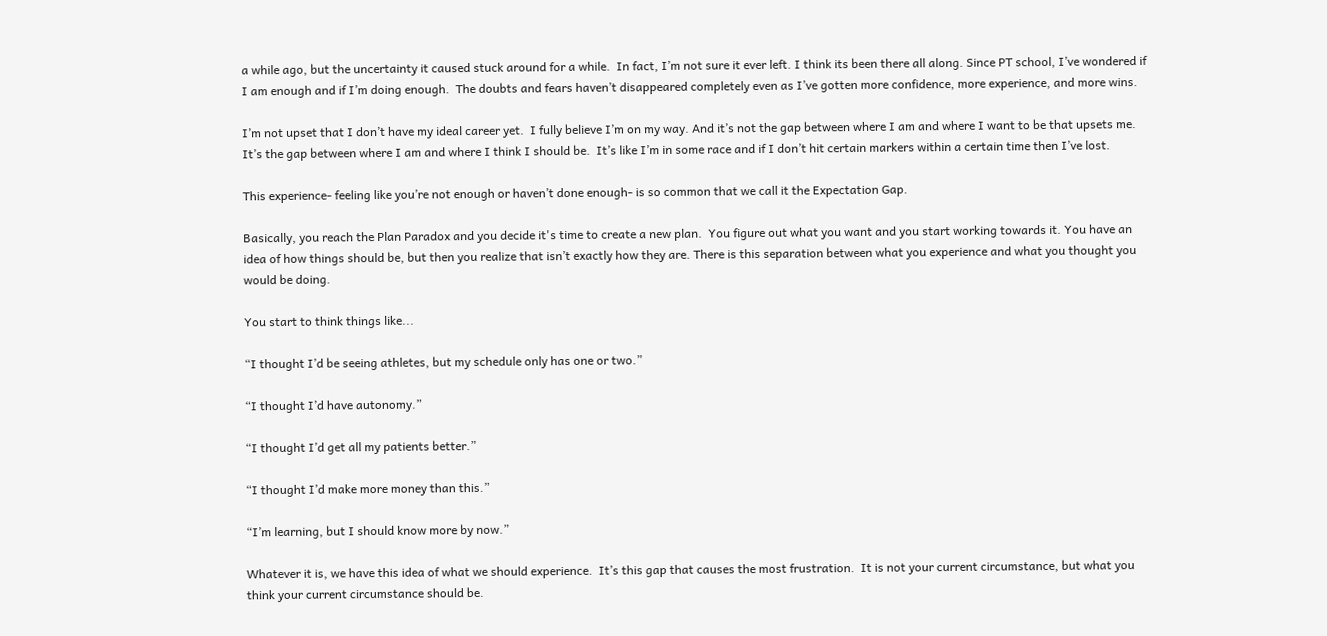a while ago, but the uncertainty it caused stuck around for a while.  In fact, I’m not sure it ever left. I think its been there all along. Since PT school, I’ve wondered if I am enough and if I’m doing enough.  The doubts and fears haven’t disappeared completely even as I’ve gotten more confidence, more experience, and more wins.

I’m not upset that I don’t have my ideal career yet.  I fully believe I’m on my way. And it’s not the gap between where I am and where I want to be that upsets me.  It’s the gap between where I am and where I think I should be.  It’s like I’m in some race and if I don’t hit certain markers within a certain time then I’ve lost.

This experience- feeling like you’re not enough or haven’t done enough- is so common that we call it the Expectation Gap.

Basically, you reach the Plan Paradox and you decide it's time to create a new plan.  You figure out what you want and you start working towards it. You have an idea of how things should be, but then you realize that isn’t exactly how they are. There is this separation between what you experience and what you thought you would be doing.

You start to think things like...

“I thought I’d be seeing athletes, but my schedule only has one or two.”

“I thought I’d have autonomy.”

“I thought I’d get all my patients better.”

“I thought I’d make more money than this.”

“I’m learning, but I should know more by now.”

Whatever it is, we have this idea of what we should experience.  It’s this gap that causes the most frustration.  It is not your current circumstance, but what you think your current circumstance should be.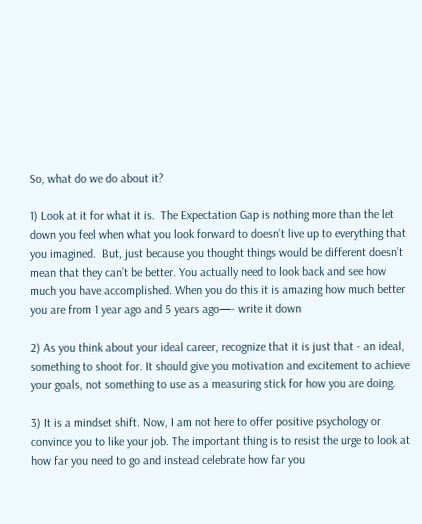So, what do we do about it?

1) Look at it for what it is.  The Expectation Gap is nothing more than the let down you feel when what you look forward to doesn’t live up to everything that you imagined.  But, just because you thought things would be different doesn’t mean that they can’t be better. You actually need to look back and see how much you have accomplished. When you do this it is amazing how much better you are from 1 year ago and 5 years ago—- write it down

2) As you think about your ideal career, recognize that it is just that - an ideal, something to shoot for. It should give you motivation and excitement to achieve your goals, not something to use as a measuring stick for how you are doing.

3) It is a mindset shift. Now, I am not here to offer positive psychology or convince you to like your job. The important thing is to resist the urge to look at how far you need to go and instead celebrate how far you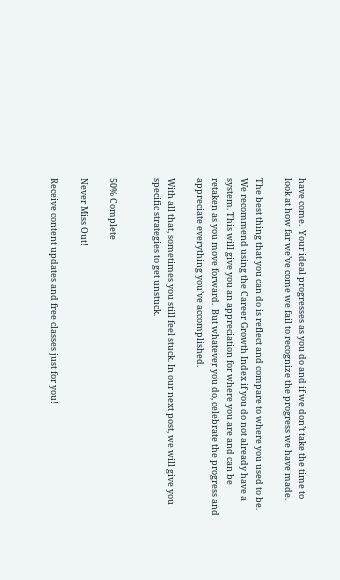have come.  Your ideal progresses as you do and if we don’t take the time to look at how far we’ve come we fail to recognize the progress we have made.

The best thing that you can do is reflect and compare to where you used to be.  We recommend using the Career Growth Index if you do not already have a system. This will give you an appreciation for where you are and can be retaken as you move forward.  But whatever you do, celebrate the progress and appreciate everything you’ve accomplished.

With all that, sometimes you still feel stuck. In our next post, we will give you specific strategies to get unstuck.


50% Complete

Never Miss Out!

Receive content updates and free classes just for you!